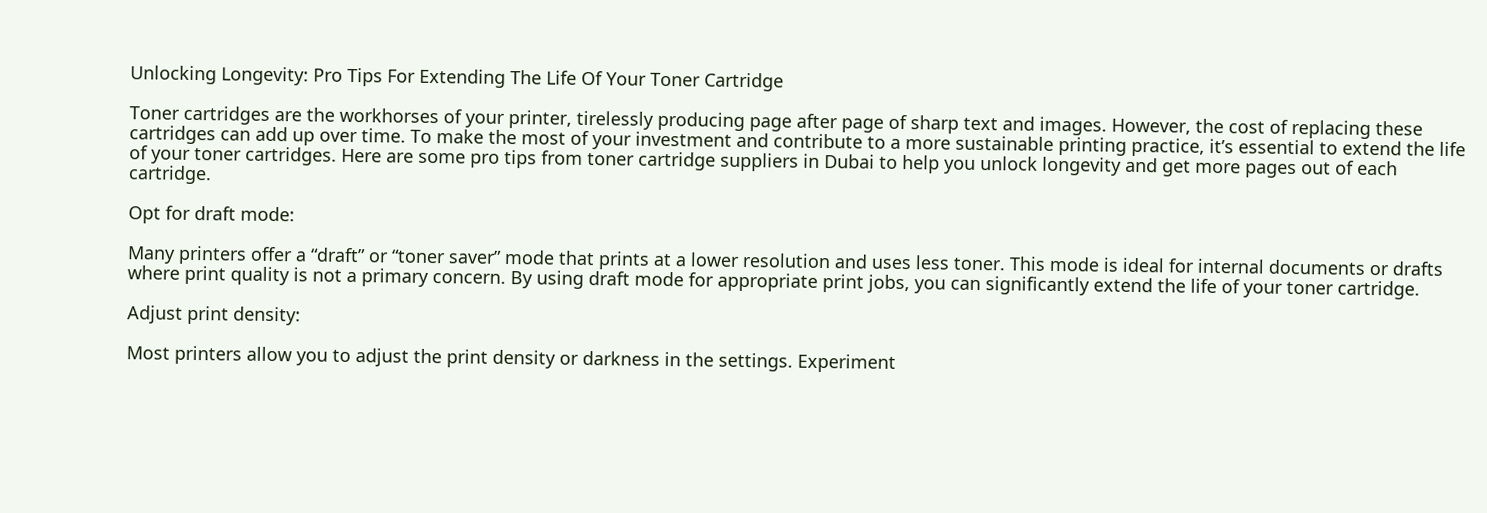Unlocking Longevity: Pro Tips For Extending The Life Of Your Toner Cartridge

Toner cartridges are the workhorses of your printer, tirelessly producing page after page of sharp text and images. However, the cost of replacing these cartridges can add up over time. To make the most of your investment and contribute to a more sustainable printing practice, it’s essential to extend the life of your toner cartridges. Here are some pro tips from toner cartridge suppliers in Dubai to help you unlock longevity and get more pages out of each cartridge.

Opt for draft mode:

Many printers offer a “draft” or “toner saver” mode that prints at a lower resolution and uses less toner. This mode is ideal for internal documents or drafts where print quality is not a primary concern. By using draft mode for appropriate print jobs, you can significantly extend the life of your toner cartridge.

Adjust print density:

Most printers allow you to adjust the print density or darkness in the settings. Experiment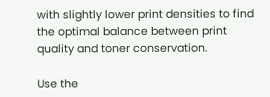with slightly lower print densities to find the optimal balance between print quality and toner conservation.

Use the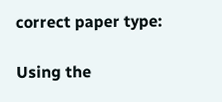correct paper type:

Using the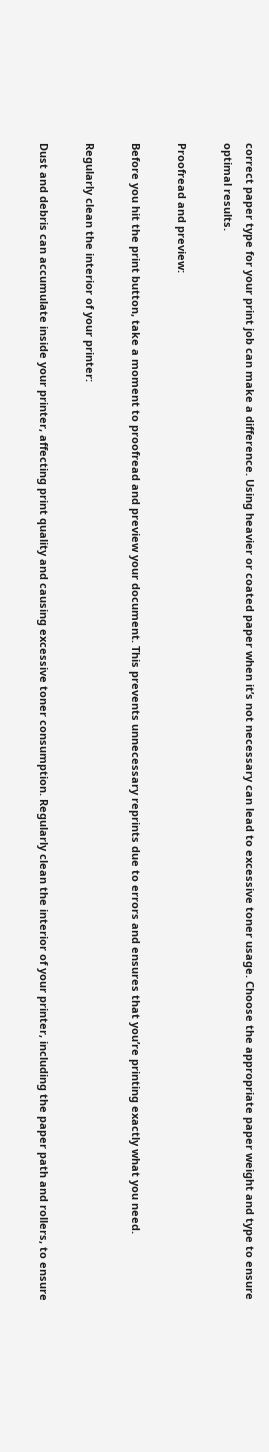correct paper type for your print job can make a difference. Using heavier or coated paper when it’s not necessary can lead to excessive toner usage. Choose the appropriate paper weight and type to ensure optimal results.

Proofread and preview:

Before you hit the print button, take a moment to proofread and preview your document. This prevents unnecessary reprints due to errors and ensures that you’re printing exactly what you need.

Regularly clean the interior of your printer:

Dust and debris can accumulate inside your printer, affecting print quality and causing excessive toner consumption. Regularly clean the interior of your printer, including the paper path and rollers, to ensure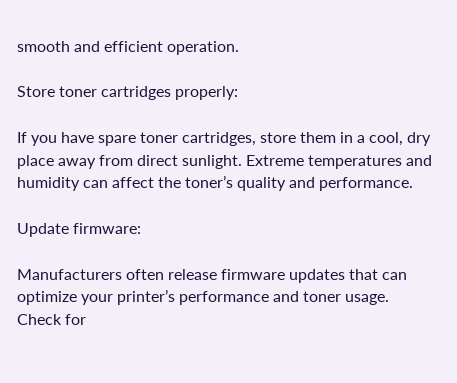smooth and efficient operation.

Store toner cartridges properly:

If you have spare toner cartridges, store them in a cool, dry place away from direct sunlight. Extreme temperatures and humidity can affect the toner’s quality and performance.

Update firmware:

Manufacturers often release firmware updates that can optimize your printer’s performance and toner usage. Check for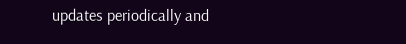updates periodically and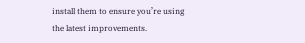install them to ensure you’re using the latest improvements.